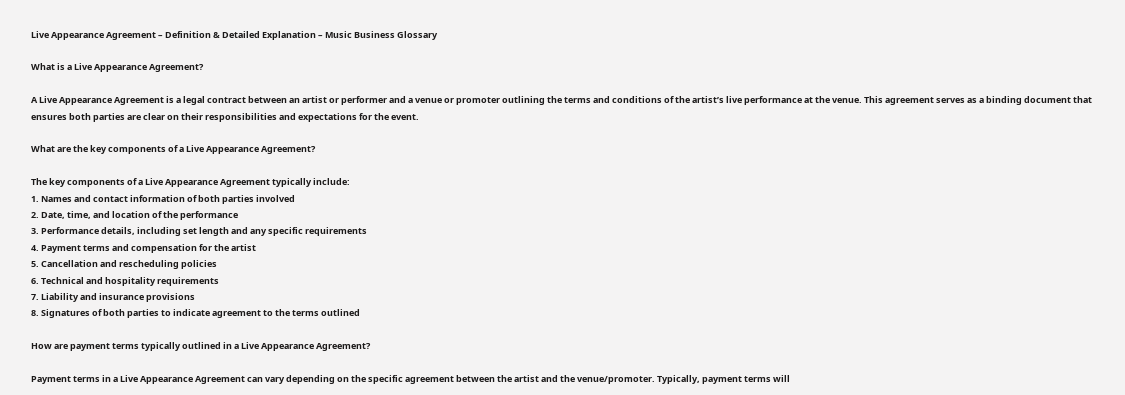Live Appearance Agreement – Definition & Detailed Explanation – Music Business Glossary

What is a Live Appearance Agreement?

A Live Appearance Agreement is a legal contract between an artist or performer and a venue or promoter outlining the terms and conditions of the artist’s live performance at the venue. This agreement serves as a binding document that ensures both parties are clear on their responsibilities and expectations for the event.

What are the key components of a Live Appearance Agreement?

The key components of a Live Appearance Agreement typically include:
1. Names and contact information of both parties involved
2. Date, time, and location of the performance
3. Performance details, including set length and any specific requirements
4. Payment terms and compensation for the artist
5. Cancellation and rescheduling policies
6. Technical and hospitality requirements
7. Liability and insurance provisions
8. Signatures of both parties to indicate agreement to the terms outlined

How are payment terms typically outlined in a Live Appearance Agreement?

Payment terms in a Live Appearance Agreement can vary depending on the specific agreement between the artist and the venue/promoter. Typically, payment terms will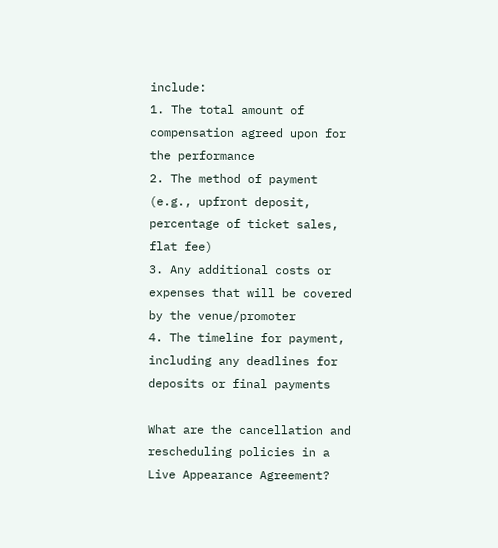include:
1. The total amount of compensation agreed upon for the performance
2. The method of payment (e.g., upfront deposit, percentage of ticket sales, flat fee)
3. Any additional costs or expenses that will be covered by the venue/promoter
4. The timeline for payment, including any deadlines for deposits or final payments

What are the cancellation and rescheduling policies in a Live Appearance Agreement?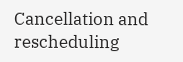Cancellation and rescheduling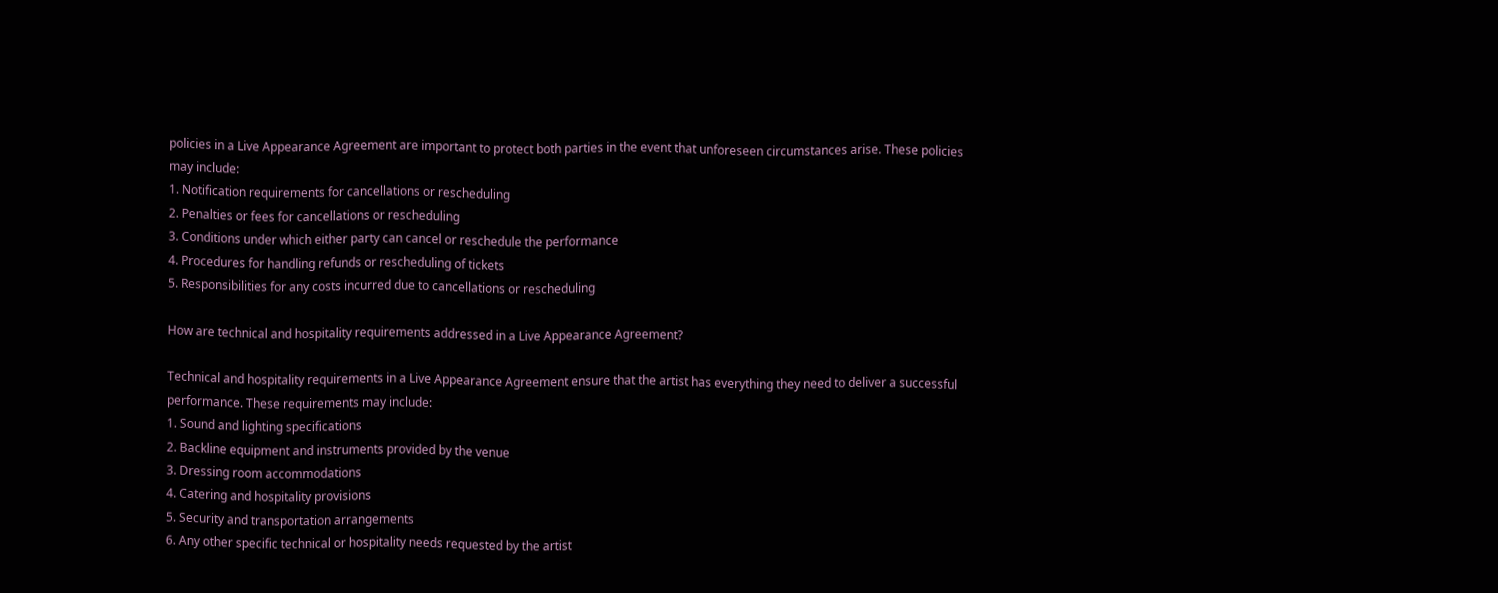policies in a Live Appearance Agreement are important to protect both parties in the event that unforeseen circumstances arise. These policies may include:
1. Notification requirements for cancellations or rescheduling
2. Penalties or fees for cancellations or rescheduling
3. Conditions under which either party can cancel or reschedule the performance
4. Procedures for handling refunds or rescheduling of tickets
5. Responsibilities for any costs incurred due to cancellations or rescheduling

How are technical and hospitality requirements addressed in a Live Appearance Agreement?

Technical and hospitality requirements in a Live Appearance Agreement ensure that the artist has everything they need to deliver a successful performance. These requirements may include:
1. Sound and lighting specifications
2. Backline equipment and instruments provided by the venue
3. Dressing room accommodations
4. Catering and hospitality provisions
5. Security and transportation arrangements
6. Any other specific technical or hospitality needs requested by the artist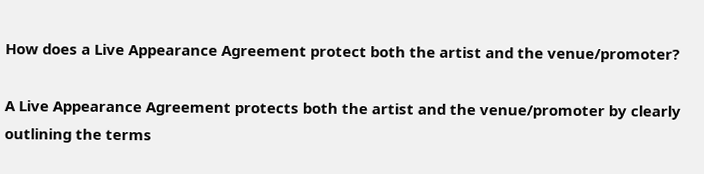How does a Live Appearance Agreement protect both the artist and the venue/promoter?

A Live Appearance Agreement protects both the artist and the venue/promoter by clearly outlining the terms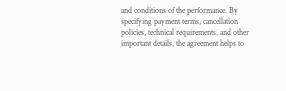and conditions of the performance. By specifying payment terms, cancellation policies, technical requirements, and other important details, the agreement helps to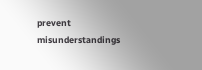prevent misunderstandings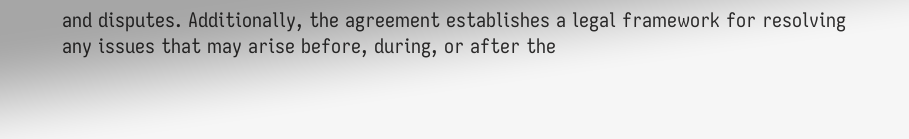and disputes. Additionally, the agreement establishes a legal framework for resolving any issues that may arise before, during, or after the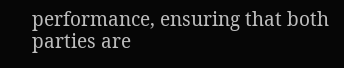performance, ensuring that both parties are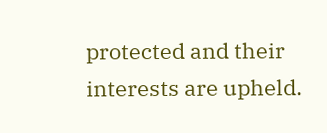protected and their interests are upheld.